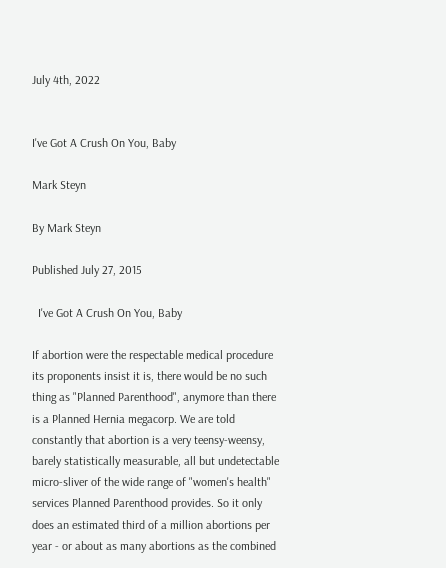July 4th, 2022


I've Got A Crush On You, Baby

Mark Steyn

By Mark Steyn

Published July 27, 2015

  I've Got A Crush On You, Baby

If abortion were the respectable medical procedure its proponents insist it is, there would be no such thing as "Planned Parenthood", anymore than there is a Planned Hernia megacorp. We are told constantly that abortion is a very teensy-weensy, barely statistically measurable, all but undetectable micro-sliver of the wide range of "women's health" services Planned Parenthood provides. So it only does an estimated third of a million abortions per year - or about as many abortions as the combined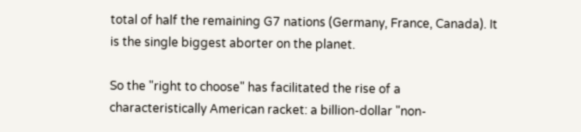total of half the remaining G7 nations (Germany, France, Canada). It is the single biggest aborter on the planet.

So the "right to choose" has facilitated the rise of a characteristically American racket: a billion-dollar "non-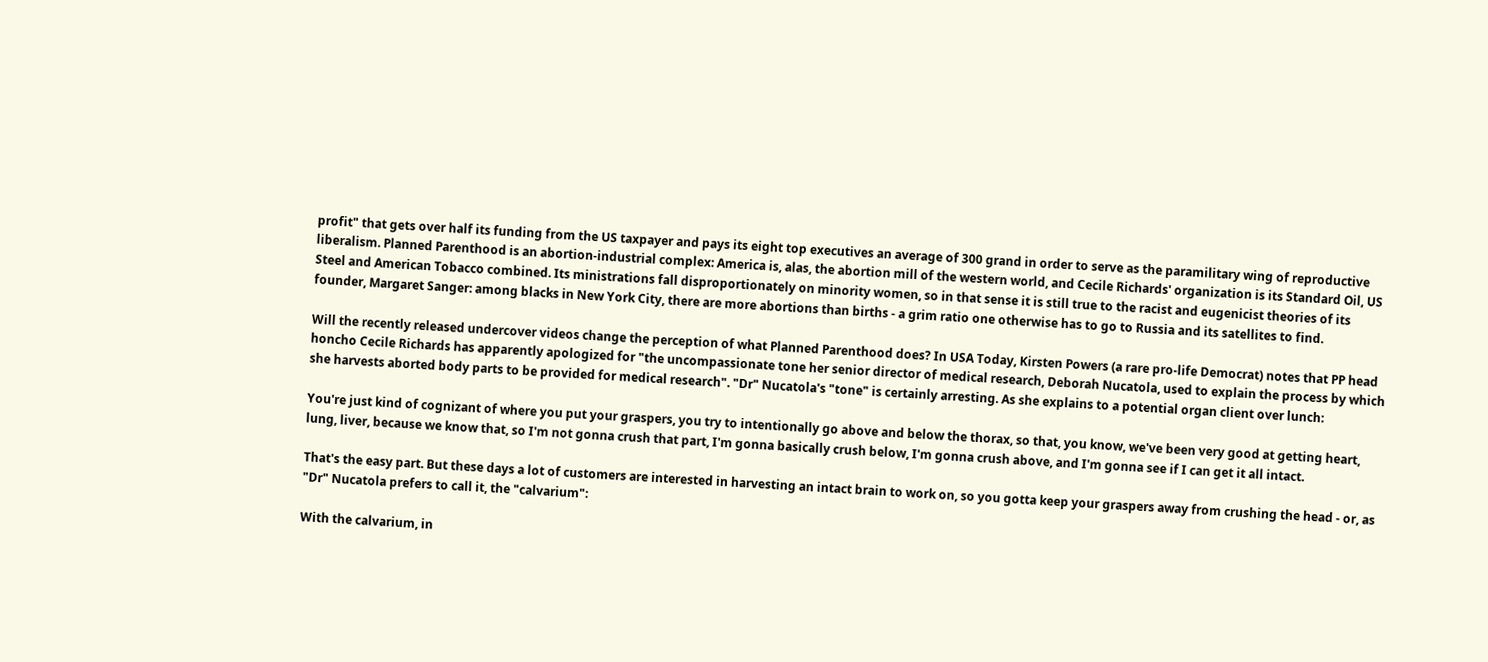profit" that gets over half its funding from the US taxpayer and pays its eight top executives an average of 300 grand in order to serve as the paramilitary wing of reproductive liberalism. Planned Parenthood is an abortion-industrial complex: America is, alas, the abortion mill of the western world, and Cecile Richards' organization is its Standard Oil, US Steel and American Tobacco combined. Its ministrations fall disproportionately on minority women, so in that sense it is still true to the racist and eugenicist theories of its founder, Margaret Sanger: among blacks in New York City, there are more abortions than births - a grim ratio one otherwise has to go to Russia and its satellites to find.

Will the recently released undercover videos change the perception of what Planned Parenthood does? In USA Today, Kirsten Powers (a rare pro-life Democrat) notes that PP head honcho Cecile Richards has apparently apologized for "the uncompassionate tone her senior director of medical research, Deborah Nucatola, used to explain the process by which she harvests aborted body parts to be provided for medical research". "Dr" Nucatola's "tone" is certainly arresting. As she explains to a potential organ client over lunch:

You're just kind of cognizant of where you put your graspers, you try to intentionally go above and below the thorax, so that, you know, we've been very good at getting heart, lung, liver, because we know that, so I'm not gonna crush that part, I'm gonna basically crush below, I'm gonna crush above, and I'm gonna see if I can get it all intact.

That's the easy part. But these days a lot of customers are interested in harvesting an intact brain to work on, so you gotta keep your graspers away from crushing the head - or, as "Dr" Nucatola prefers to call it, the "calvarium":

With the calvarium, in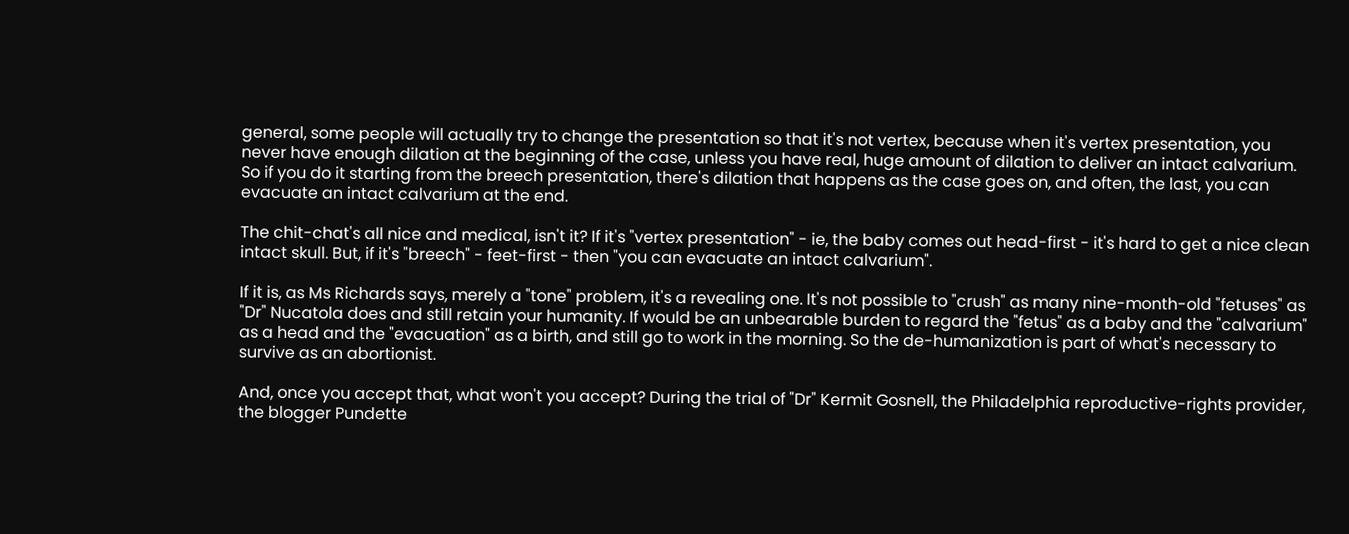general, some people will actually try to change the presentation so that it's not vertex, because when it's vertex presentation, you never have enough dilation at the beginning of the case, unless you have real, huge amount of dilation to deliver an intact calvarium. So if you do it starting from the breech presentation, there's dilation that happens as the case goes on, and often, the last, you can evacuate an intact calvarium at the end.

The chit-chat's all nice and medical, isn't it? If it's "vertex presentation" - ie, the baby comes out head-first - it's hard to get a nice clean intact skull. But, if it's "breech" - feet-first - then "you can evacuate an intact calvarium".

If it is, as Ms Richards says, merely a "tone" problem, it's a revealing one. It's not possible to "crush" as many nine-month-old "fetuses" as "Dr" Nucatola does and still retain your humanity. If would be an unbearable burden to regard the "fetus" as a baby and the "calvarium" as a head and the "evacuation" as a birth, and still go to work in the morning. So the de-humanization is part of what's necessary to survive as an abortionist.

And, once you accept that, what won't you accept? During the trial of "Dr" Kermit Gosnell, the Philadelphia reproductive-rights provider, the blogger Pundette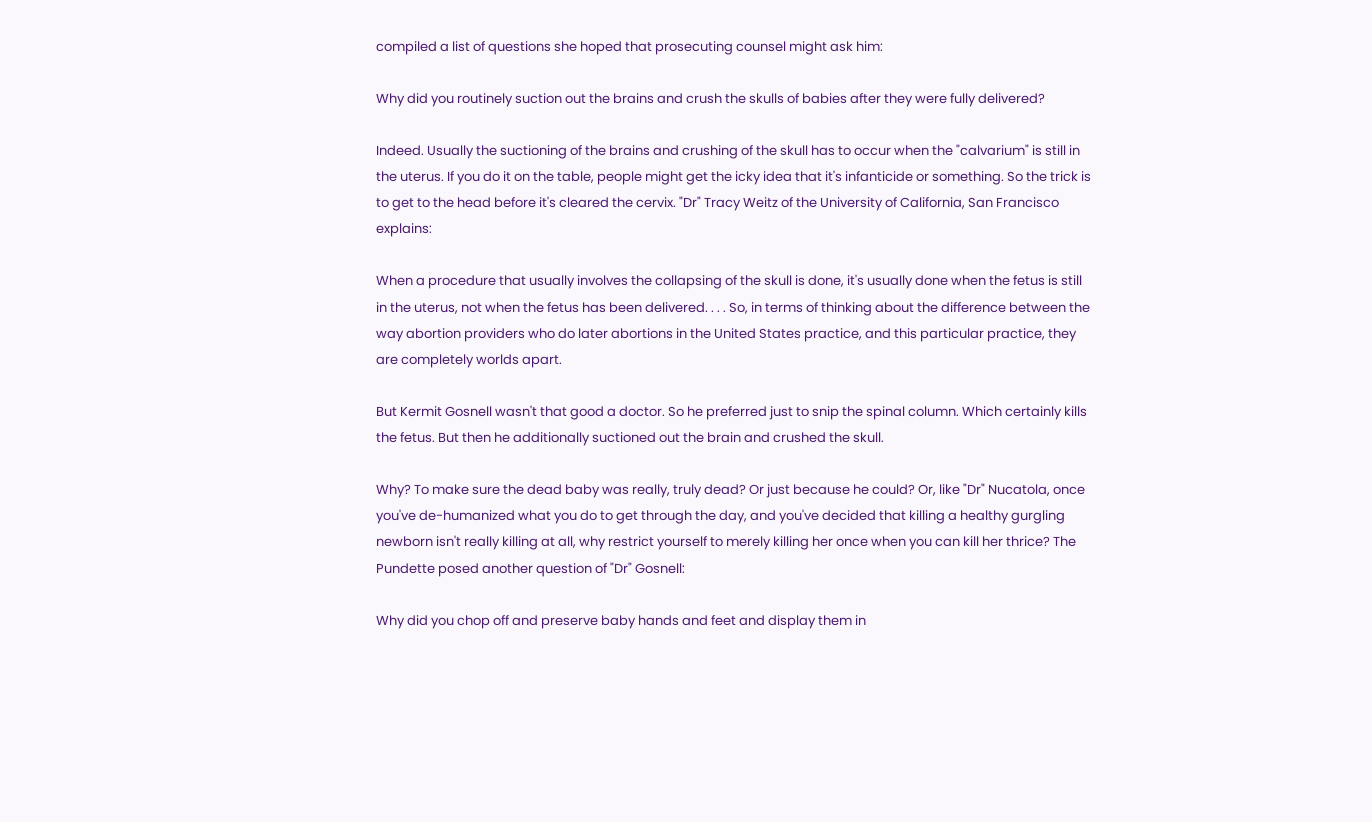compiled a list of questions she hoped that prosecuting counsel might ask him:

Why did you routinely suction out the brains and crush the skulls of babies after they were fully delivered?

Indeed. Usually the suctioning of the brains and crushing of the skull has to occur when the "calvarium" is still in the uterus. If you do it on the table, people might get the icky idea that it's infanticide or something. So the trick is to get to the head before it's cleared the cervix. "Dr" Tracy Weitz of the University of California, San Francisco explains:

When a procedure that usually involves the collapsing of the skull is done, it's usually done when the fetus is still in the uterus, not when the fetus has been delivered. . . . So, in terms of thinking about the difference between the way abortion providers who do later abortions in the United States practice, and this particular practice, they are completely worlds apart.

But Kermit Gosnell wasn't that good a doctor. So he preferred just to snip the spinal column. Which certainly kills the fetus. But then he additionally suctioned out the brain and crushed the skull.

Why? To make sure the dead baby was really, truly dead? Or just because he could? Or, like "Dr" Nucatola, once you've de-humanized what you do to get through the day, and you've decided that killing a healthy gurgling newborn isn't really killing at all, why restrict yourself to merely killing her once when you can kill her thrice? The Pundette posed another question of "Dr" Gosnell:

Why did you chop off and preserve baby hands and feet and display them in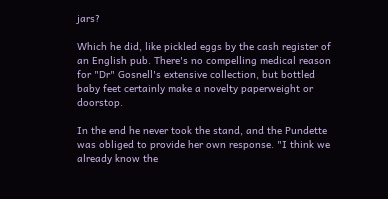jars?

Which he did, like pickled eggs by the cash register of an English pub. There's no compelling medical reason for "Dr" Gosnell's extensive collection, but bottled baby feet certainly make a novelty paperweight or doorstop.

In the end he never took the stand, and the Pundette was obliged to provide her own response. "I think we already know the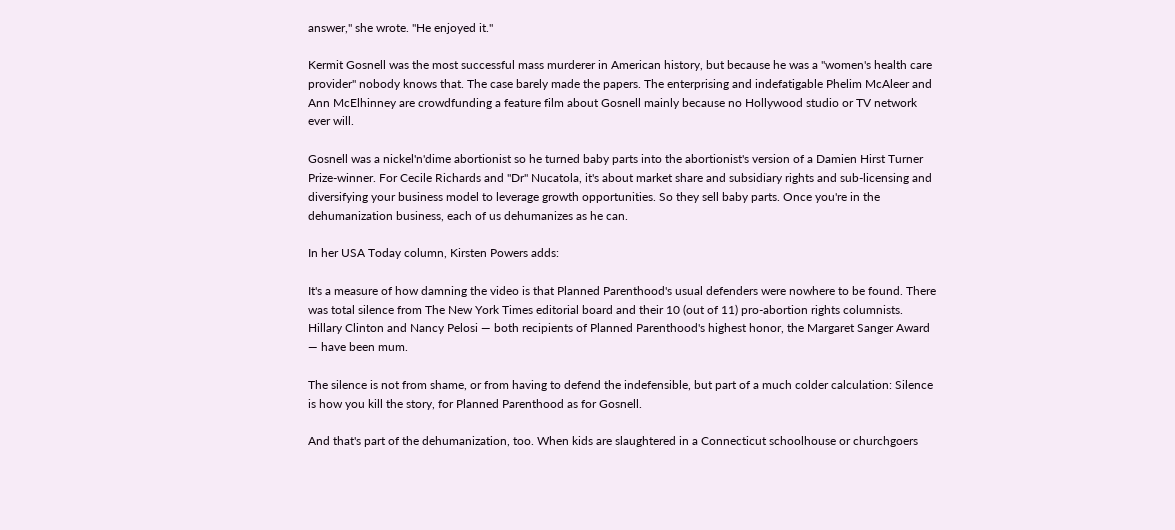answer," she wrote. "He enjoyed it."

Kermit Gosnell was the most successful mass murderer in American history, but because he was a "women's health care provider" nobody knows that. The case barely made the papers. The enterprising and indefatigable Phelim McAleer and Ann McElhinney are crowdfunding a feature film about Gosnell mainly because no Hollywood studio or TV network ever will.

Gosnell was a nickel'n'dime abortionist so he turned baby parts into the abortionist's version of a Damien Hirst Turner Prize-winner. For Cecile Richards and "Dr" Nucatola, it's about market share and subsidiary rights and sub-licensing and diversifying your business model to leverage growth opportunities. So they sell baby parts. Once you're in the dehumanization business, each of us dehumanizes as he can.

In her USA Today column, Kirsten Powers adds:

It's a measure of how damning the video is that Planned Parenthood's usual defenders were nowhere to be found. There was total silence from The New York Times editorial board and their 10 (out of 11) pro-abortion rights columnists. Hillary Clinton and Nancy Pelosi — both recipients of Planned Parenthood's highest honor, the Margaret Sanger Award — have been mum.

The silence is not from shame, or from having to defend the indefensible, but part of a much colder calculation: Silence is how you kill the story, for Planned Parenthood as for Gosnell.

And that's part of the dehumanization, too. When kids are slaughtered in a Connecticut schoolhouse or churchgoers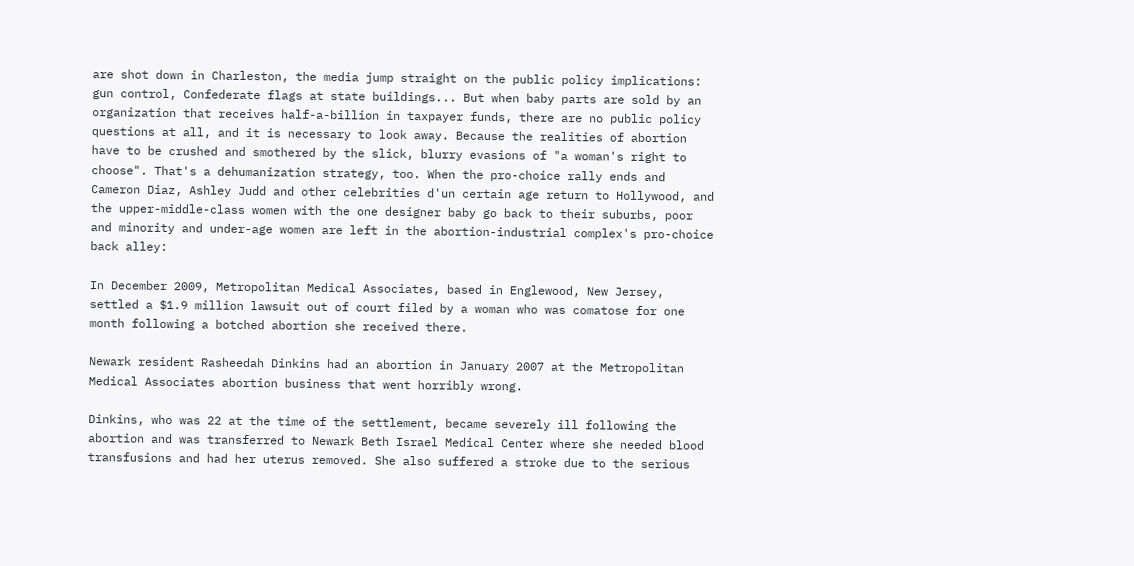are shot down in Charleston, the media jump straight on the public policy implications: gun control, Confederate flags at state buildings... But when baby parts are sold by an organization that receives half-a-billion in taxpayer funds, there are no public policy questions at all, and it is necessary to look away. Because the realities of abortion have to be crushed and smothered by the slick, blurry evasions of "a woman's right to choose". That's a dehumanization strategy, too. When the pro-choice rally ends and Cameron Diaz, Ashley Judd and other celebrities d'un certain age return to Hollywood, and the upper-middle-class women with the one designer baby go back to their suburbs, poor and minority and under-age women are left in the abortion-industrial complex's pro-choice back alley:

In December 2009, Metropolitan Medical Associates, based in Englewood, New Jersey, settled a $1.9 million lawsuit out of court filed by a woman who was comatose for one month following a botched abortion she received there.

Newark resident Rasheedah Dinkins had an abortion in January 2007 at the Metropolitan Medical Associates abortion business that went horribly wrong.

Dinkins, who was 22 at the time of the settlement, became severely ill following the abortion and was transferred to Newark Beth Israel Medical Center where she needed blood transfusions and had her uterus removed. She also suffered a stroke due to the serious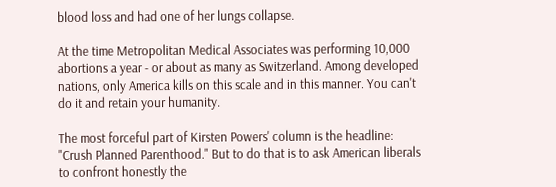blood loss and had one of her lungs collapse.

At the time Metropolitan Medical Associates was performing 10,000 abortions a year - or about as many as Switzerland. Among developed nations, only America kills on this scale and in this manner. You can't do it and retain your humanity.

The most forceful part of Kirsten Powers' column is the headline: "Crush Planned Parenthood." But to do that is to ask American liberals to confront honestly the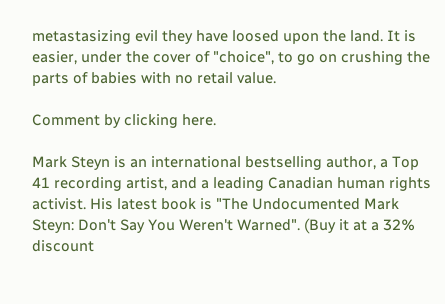metastasizing evil they have loosed upon the land. It is easier, under the cover of "choice", to go on crushing the parts of babies with no retail value.

Comment by clicking here.

Mark Steyn is an international bestselling author, a Top 41 recording artist, and a leading Canadian human rights activist. His latest book is "The Undocumented Mark Steyn: Don't Say You Weren't Warned". (Buy it at a 32% discount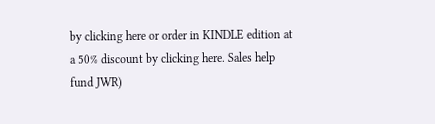by clicking here or order in KINDLE edition at a 50% discount by clicking here. Sales help fund JWR)